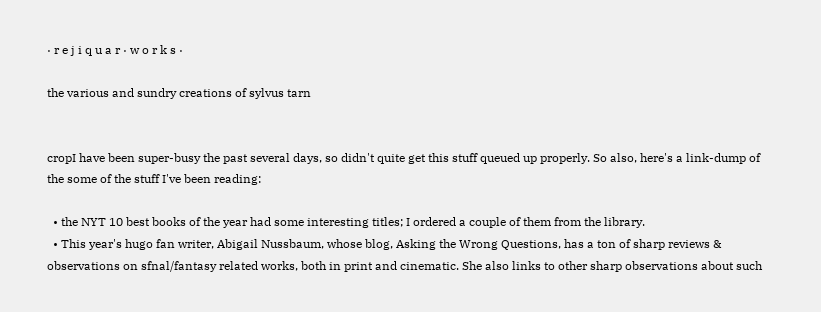· r e j i q u a r · w o r k s ·

the various and sundry creations of sylvus tarn


cropI have been super-busy the past several days, so didn't quite get this stuff queued up properly. So also, here's a link-dump of the some of the stuff I've been reading:

  • the NYT 10 best books of the year had some interesting titles; I ordered a couple of them from the library.
  • This year's hugo fan writer, Abigail Nussbaum, whose blog, Asking the Wrong Questions, has a ton of sharp reviews & observations on sfnal/fantasy related works, both in print and cinematic. She also links to other sharp observations about such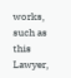works, such as this Lawyer,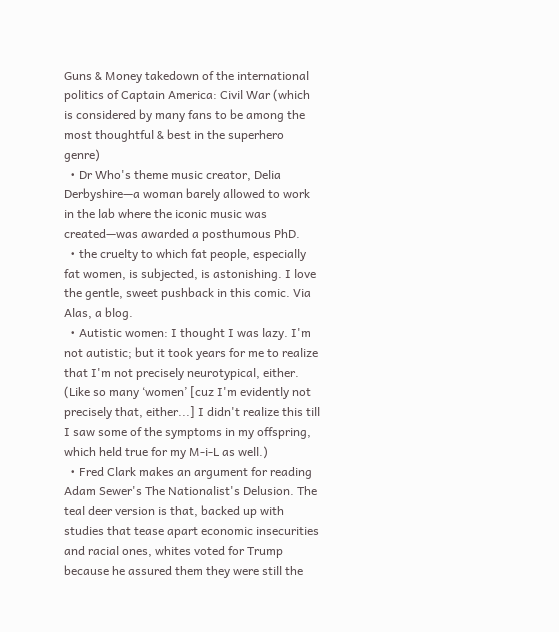Guns & Money takedown of the international politics of Captain America: Civil War (which is considered by many fans to be among the most thoughtful & best in the superhero genre)
  • Dr Who's theme music creator, Delia Derbyshire—a woman barely allowed to work in the lab where the iconic music was created—was awarded a posthumous PhD.
  • the cruelty to which fat people, especially fat women, is subjected, is astonishing. I love the gentle, sweet pushback in this comic. Via Alas, a blog.
  • Autistic women: I thought I was lazy. I'm not autistic; but it took years for me to realize that I'm not precisely neurotypical, either. (Like so many ‘women’ [cuz I'm evidently not precisely that, either...] I didn't realize this till I saw some of the symptoms in my offspring, which held true for my M-i-L as well.)
  • Fred Clark makes an argument for reading Adam Sewer's The Nationalist's Delusion. The teal deer version is that, backed up with studies that tease apart economic insecurities and racial ones, whites voted for Trump because he assured them they were still the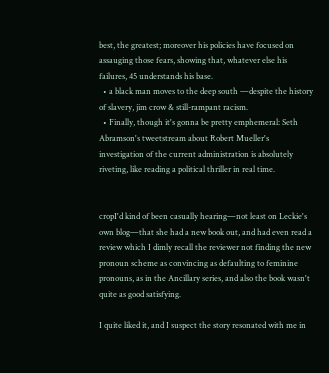best, the greatest; moreover his policies have focused on assauging those fears, showing that, whatever else his failures, 45 understands his base.
  • a black man moves to the deep south —despite the history of slavery, jim crow & still-rampant racism.
  • Finally, though it's gonna be pretty emphemeral: Seth Abramson's tweetstream about Robert Mueller's investigation of the current administration is absolutely riveting, like reading a political thriller in real time.


cropI'd kind of been casually hearing—not least on Leckie's own blog—that she had a new book out, and had even read a review which I dimly recall the reviewer not finding the new pronoun scheme as convincing as defaulting to feminine pronouns, as in the Ancillary series, and also the book wasn't quite as good satisfying.

I quite liked it, and I suspect the story resonated with me in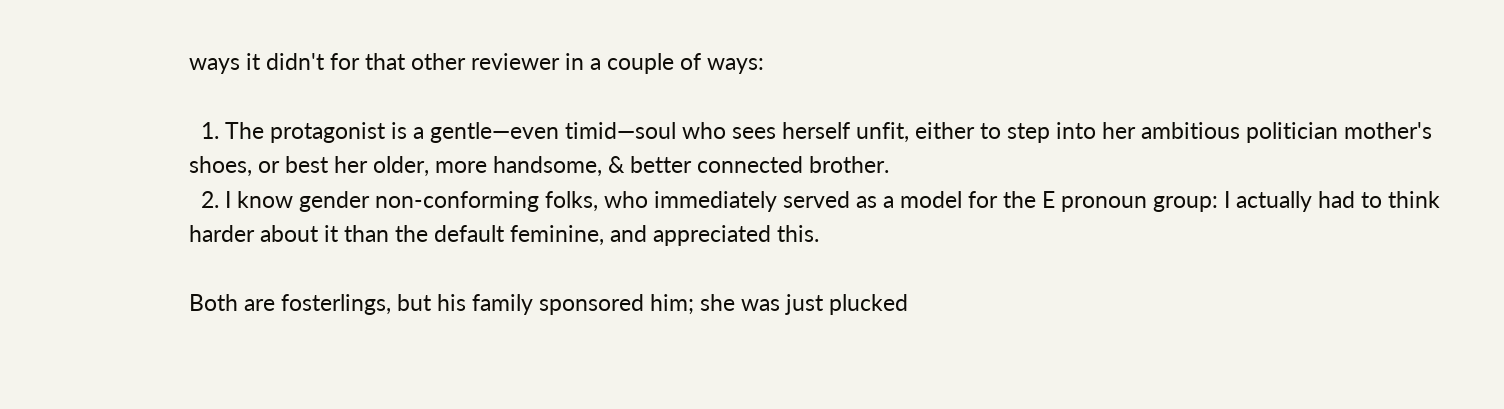ways it didn't for that other reviewer in a couple of ways:

  1. The protagonist is a gentle—even timid—soul who sees herself unfit, either to step into her ambitious politician mother's shoes, or best her older, more handsome, & better connected brother.
  2. I know gender non-conforming folks, who immediately served as a model for the E pronoun group: I actually had to think harder about it than the default feminine, and appreciated this.

Both are fosterlings, but his family sponsored him; she was just plucked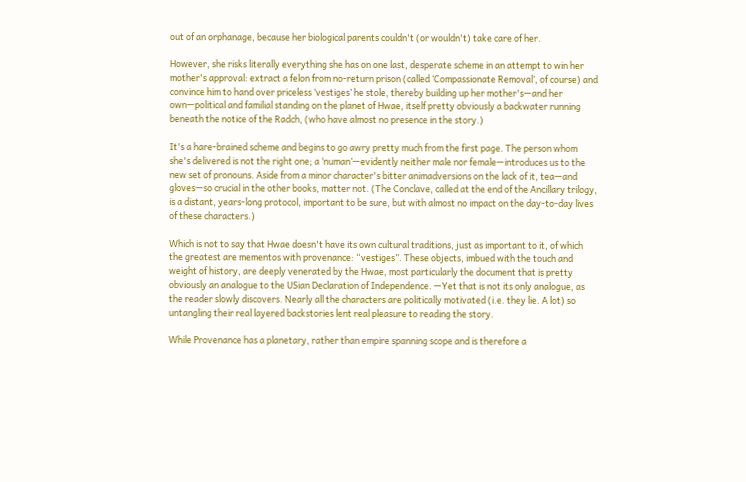out of an orphanage, because her biological parents couldn't (or wouldn't) take care of her.

However, she risks literally everything she has on one last, desperate scheme in an attempt to win her mother's approval: extract a felon from no-return prison (called ‘Compassionate Removal’, of course) and convince him to hand over priceless ‘vestiges’ he stole, thereby building up her mother's—and her own—political and familial standing on the planet of Hwae, itself pretty obviously a backwater running beneath the notice of the Radch, (who have almost no presence in the story.)

It's a hare-brained scheme and begins to go awry pretty much from the first page. The person whom she's delivered is not the right one; a ‘numan’—evidently neither male nor female—introduces us to the new set of pronouns. Aside from a minor character's bitter animadversions on the lack of it, tea—and gloves—so crucial in the other books, matter not. (The Conclave, called at the end of the Ancillary trilogy, is a distant, years-long protocol, important to be sure, but with almost no impact on the day-to-day lives of these characters.)

Which is not to say that Hwae doesn't have its own cultural traditions, just as important to it, of which the greatest are mementos with provenance: “vestiges”. These objects, imbued with the touch and weight of history, are deeply venerated by the Hwae, most particularly the document that is pretty obviously an analogue to the USian Declaration of Independence. —Yet that is not its only analogue, as the reader slowly discovers. Nearly all the characters are politically motivated (i.e. they lie. A lot) so untangling their real layered backstories lent real pleasure to reading the story.

While Provenance has a planetary, rather than empire spanning scope and is therefore a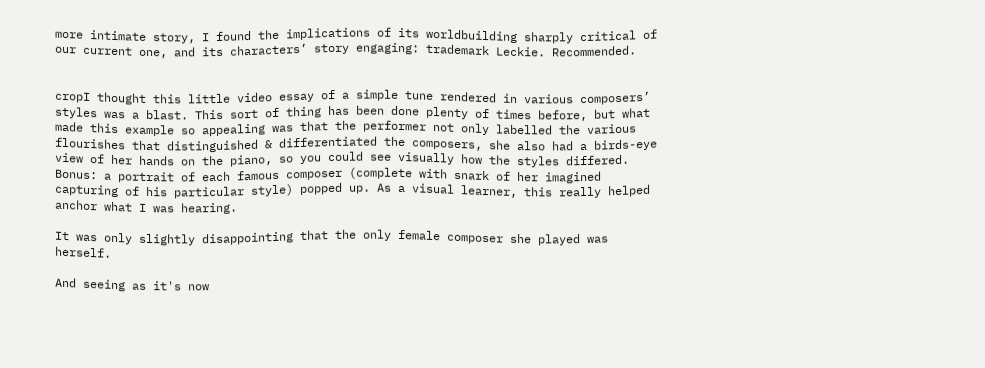more intimate story, I found the implications of its worldbuilding sharply critical of our current one, and its characters’ story engaging: trademark Leckie. Recommended.


cropI thought this little video essay of a simple tune rendered in various composers’ styles was a blast. This sort of thing has been done plenty of times before, but what made this example so appealing was that the performer not only labelled the various flourishes that distinguished & differentiated the composers, she also had a birds-eye view of her hands on the piano, so you could see visually how the styles differed. Bonus: a portrait of each famous composer (complete with snark of her imagined capturing of his particular style) popped up. As a visual learner, this really helped anchor what I was hearing.

It was only slightly disappointing that the only female composer she played was herself.

And seeing as it's now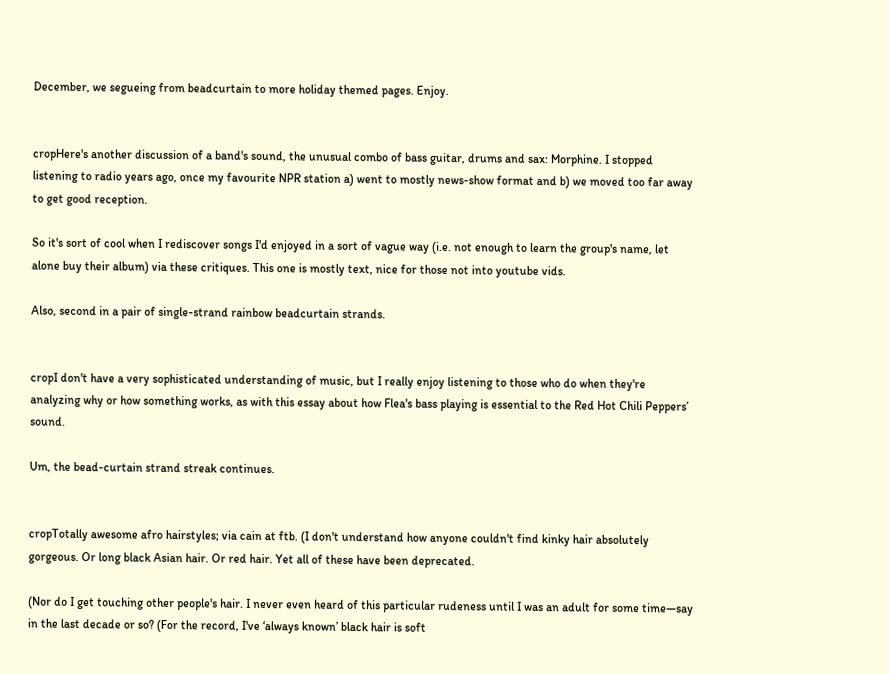December, we segueing from beadcurtain to more holiday themed pages. Enjoy.


cropHere's another discussion of a band's sound, the unusual combo of bass guitar, drums and sax: Morphine. I stopped listening to radio years ago, once my favourite NPR station a) went to mostly news-show format and b) we moved too far away to get good reception.

So it's sort of cool when I rediscover songs I'd enjoyed in a sort of vague way (i.e. not enough to learn the group's name, let alone buy their album) via these critiques. This one is mostly text, nice for those not into youtube vids.

Also, second in a pair of single-strand rainbow beadcurtain strands.


cropI don't have a very sophisticated understanding of music, but I really enjoy listening to those who do when they're analyzing why or how something works, as with this essay about how Flea's bass playing is essential to the Red Hot Chili Peppers’ sound.

Um, the bead-curtain strand streak continues.


cropTotally awesome afro hairstyles; via cain at ftb. (I don't understand how anyone couldn't find kinky hair absolutely gorgeous. Or long black Asian hair. Or red hair. Yet all of these have been deprecated.

(Nor do I get touching other people's hair. I never even heard of this particular rudeness until I was an adult for some time—say in the last decade or so? (For the record, I've ‘always known’ black hair is soft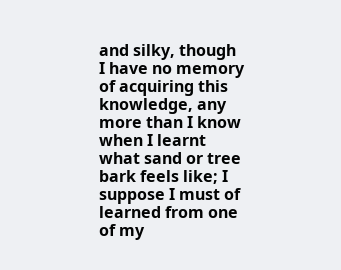and silky, though I have no memory of acquiring this knowledge, any more than I know when I learnt what sand or tree bark feels like; I suppose I must of learned from one of my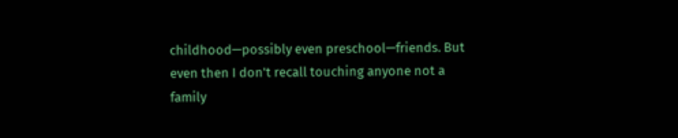childhood—possibly even preschool—friends. But even then I don't recall touching anyone not a family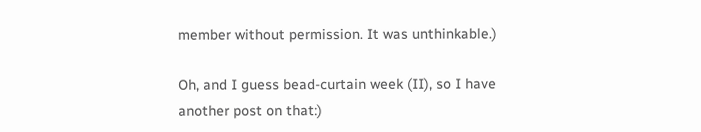member without permission. It was unthinkable.)

Oh, and I guess bead-curtain week (II), so I have another post on that:)